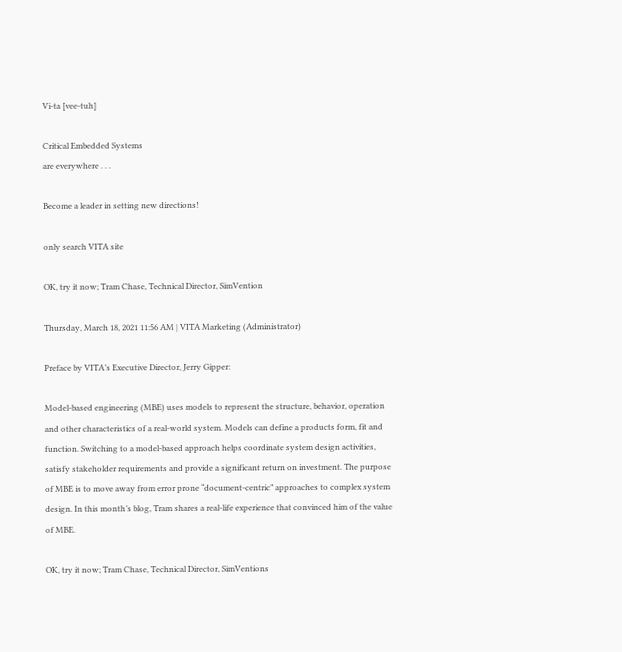Vi-ta [vee-tuh]

Critical Embedded Systems
are everywhere . . .

Become a leader in setting new directions!

only search VITA site

OK, try it now; Tram Chase, Technical Director, SimVention

Thursday, March 18, 2021 11:56 AM | VITA Marketing (Administrator)

Preface by VITA’s Executive Director, Jerry Gipper:

Model-based engineering (MBE) uses models to represent the structure, behavior, operation and other characteristics of a real-world system. Models can define a products form, fit and function. Switching to a model-based approach helps coordinate system design activities, satisfy stakeholder requirements and provide a significant return on investment. The purpose of MBE is to move away from error prone “document-centric” approaches to complex system design. In this month’s blog, Tram shares a real-life experience that convinced him of the value of MBE.

OK, try it now; Tram Chase, Technical Director, SimVentions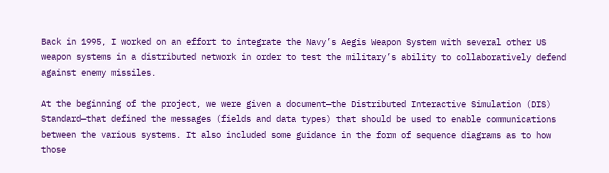Back in 1995, I worked on an effort to integrate the Navy’s Aegis Weapon System with several other US weapon systems in a distributed network in order to test the military’s ability to collaboratively defend against enemy missiles.

At the beginning of the project, we were given a document—the Distributed Interactive Simulation (DIS) Standard—that defined the messages (fields and data types) that should be used to enable communications between the various systems. It also included some guidance in the form of sequence diagrams as to how those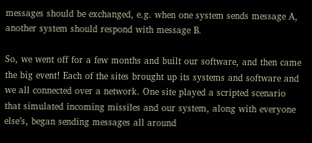messages should be exchanged, e.g. when one system sends message A, another system should respond with message B.

So, we went off for a few months and built our software, and then came the big event! Each of the sites brought up its systems and software and we all connected over a network. One site played a scripted scenario that simulated incoming missiles and our system, along with everyone else’s, began sending messages all around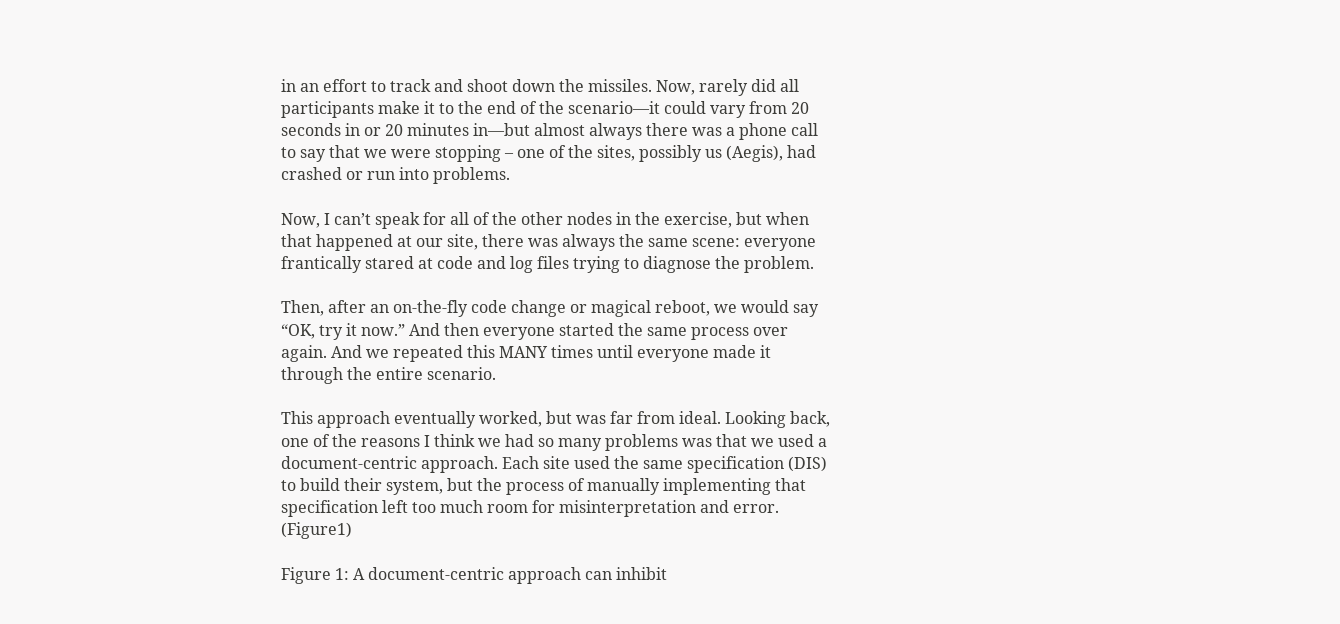in an effort to track and shoot down the missiles. Now, rarely did all participants make it to the end of the scenario—it could vary from 20 seconds in or 20 minutes in—but almost always there was a phone call to say that we were stopping – one of the sites, possibly us (Aegis), had crashed or run into problems.

Now, I can’t speak for all of the other nodes in the exercise, but when that happened at our site, there was always the same scene: everyone frantically stared at code and log files trying to diagnose the problem.

Then, after an on-the-fly code change or magical reboot, we would say “OK, try it now.” And then everyone started the same process over again. And we repeated this MANY times until everyone made it through the entire scenario.

This approach eventually worked, but was far from ideal. Looking back, one of the reasons I think we had so many problems was that we used a document-centric approach. Each site used the same specification (DIS) to build their system, but the process of manually implementing that specification left too much room for misinterpretation and error. (Figure1)

Figure 1: A document-centric approach can inhibit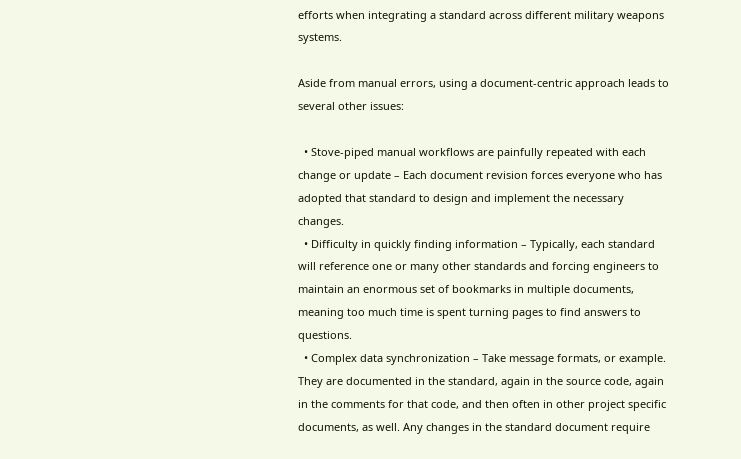efforts when integrating a standard across different military weapons systems.

Aside from manual errors, using a document-centric approach leads to several other issues:

  • Stove-piped manual workflows are painfully repeated with each change or update – Each document revision forces everyone who has adopted that standard to design and implement the necessary changes.
  • Difficulty in quickly finding information – Typically, each standard will reference one or many other standards and forcing engineers to maintain an enormous set of bookmarks in multiple documents, meaning too much time is spent turning pages to find answers to questions.
  • Complex data synchronization – Take message formats, or example. They are documented in the standard, again in the source code, again in the comments for that code, and then often in other project specific documents, as well. Any changes in the standard document require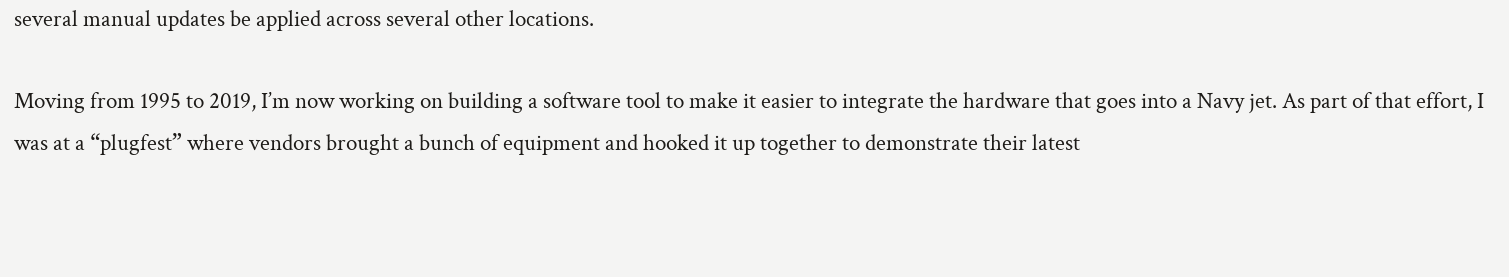several manual updates be applied across several other locations.

Moving from 1995 to 2019, I’m now working on building a software tool to make it easier to integrate the hardware that goes into a Navy jet. As part of that effort, I was at a “plugfest” where vendors brought a bunch of equipment and hooked it up together to demonstrate their latest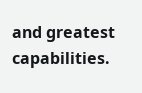and greatest capabilities.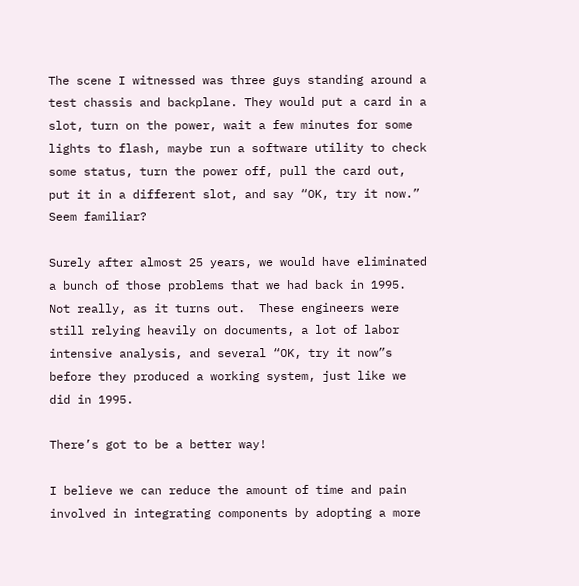The scene I witnessed was three guys standing around a test chassis and backplane. They would put a card in a slot, turn on the power, wait a few minutes for some lights to flash, maybe run a software utility to check some status, turn the power off, pull the card out, put it in a different slot, and say “OK, try it now.” Seem familiar?

Surely after almost 25 years, we would have eliminated a bunch of those problems that we had back in 1995. Not really, as it turns out.  These engineers were still relying heavily on documents, a lot of labor intensive analysis, and several “OK, try it now”s before they produced a working system, just like we did in 1995.

There’s got to be a better way!

I believe we can reduce the amount of time and pain involved in integrating components by adopting a more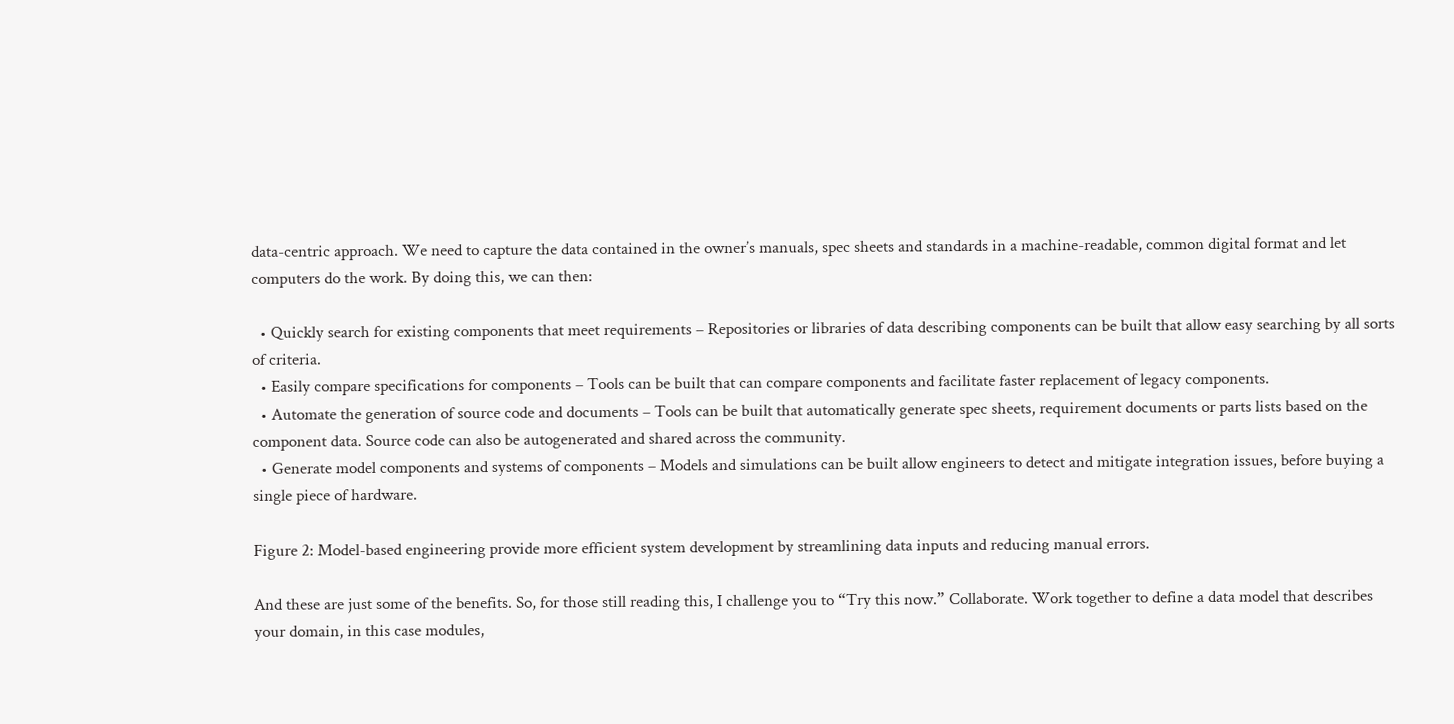data-centric approach. We need to capture the data contained in the owner’s manuals, spec sheets and standards in a machine-readable, common digital format and let computers do the work. By doing this, we can then:

  • Quickly search for existing components that meet requirements – Repositories or libraries of data describing components can be built that allow easy searching by all sorts of criteria.
  • Easily compare specifications for components – Tools can be built that can compare components and facilitate faster replacement of legacy components.
  • Automate the generation of source code and documents – Tools can be built that automatically generate spec sheets, requirement documents or parts lists based on the component data. Source code can also be autogenerated and shared across the community.
  • Generate model components and systems of components – Models and simulations can be built allow engineers to detect and mitigate integration issues, before buying a single piece of hardware.

Figure 2: Model-based engineering provide more efficient system development by streamlining data inputs and reducing manual errors.

And these are just some of the benefits. So, for those still reading this, I challenge you to “Try this now.” Collaborate. Work together to define a data model that describes your domain, in this case modules,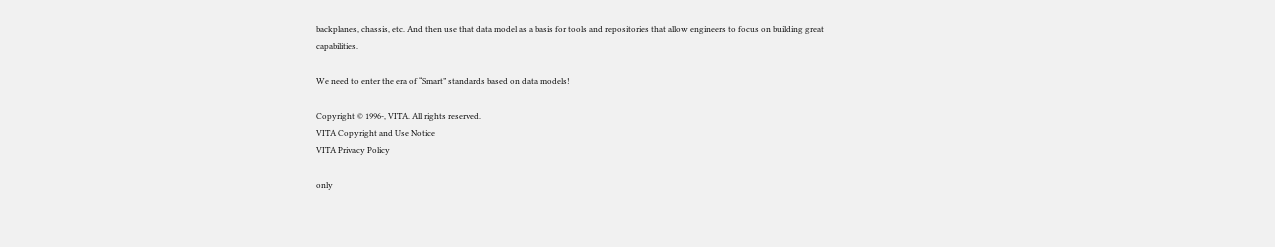backplanes, chassis, etc. And then use that data model as a basis for tools and repositories that allow engineers to focus on building great capabilities.

We need to enter the era of “Smart” standards based on data models!

Copyright © 1996-, VITA. All rights reserved.
VITA Copyright and Use Notice
VITA Privacy Policy

only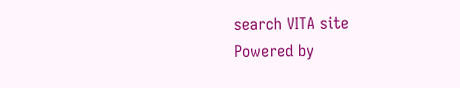search VITA site
Powered by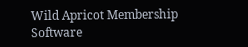Wild Apricot Membership Software